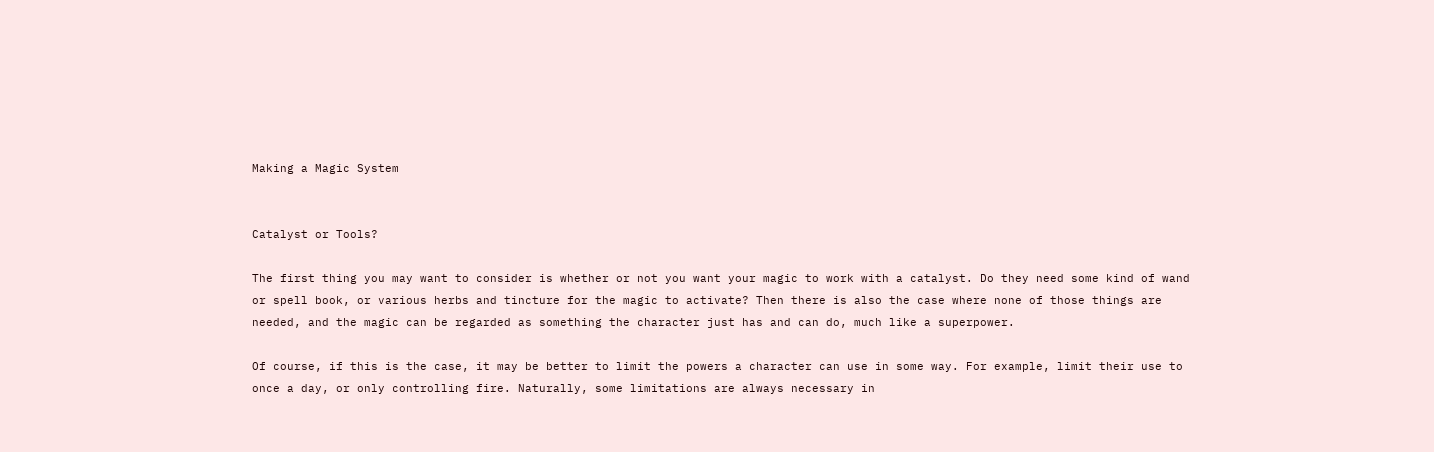Making a Magic System


Catalyst or Tools?

The first thing you may want to consider is whether or not you want your magic to work with a catalyst. Do they need some kind of wand or spell book, or various herbs and tincture for the magic to activate? Then there is also the case where none of those things are needed, and the magic can be regarded as something the character just has and can do, much like a superpower.

Of course, if this is the case, it may be better to limit the powers a character can use in some way. For example, limit their use to once a day, or only controlling fire. Naturally, some limitations are always necessary in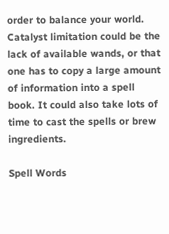order to balance your world. Catalyst limitation could be the lack of available wands, or that one has to copy a large amount of information into a spell book. It could also take lots of time to cast the spells or brew ingredients.

Spell Words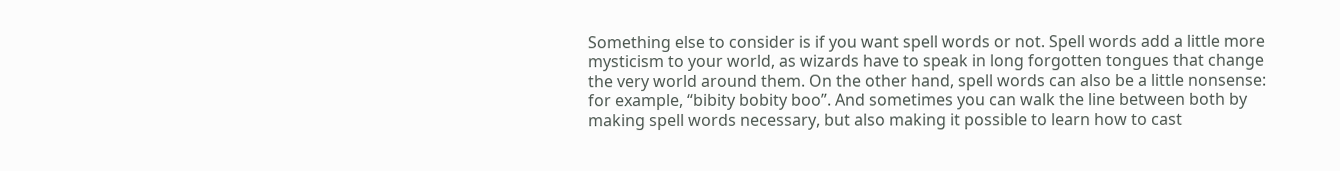Something else to consider is if you want spell words or not. Spell words add a little more mysticism to your world, as wizards have to speak in long forgotten tongues that change the very world around them. On the other hand, spell words can also be a little nonsense: for example, “bibity bobity boo”. And sometimes you can walk the line between both by making spell words necessary, but also making it possible to learn how to cast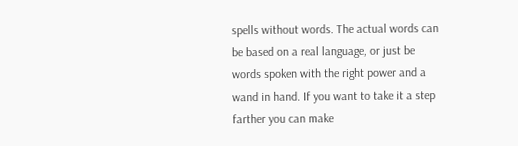spells without words. The actual words can be based on a real language, or just be words spoken with the right power and a wand in hand. If you want to take it a step farther you can make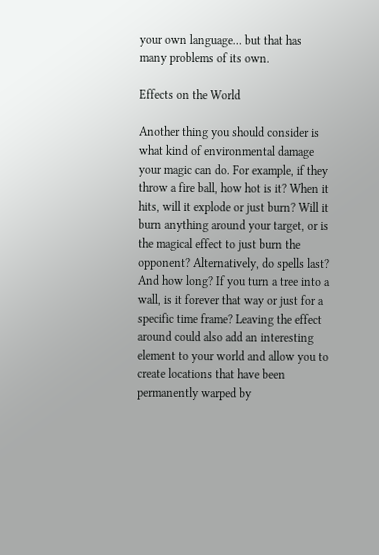your own language… but that has many problems of its own.

Effects on the World

Another thing you should consider is what kind of environmental damage your magic can do. For example, if they throw a fire ball, how hot is it? When it hits, will it explode or just burn? Will it burn anything around your target, or is the magical effect to just burn the opponent? Alternatively, do spells last? And how long? If you turn a tree into a wall, is it forever that way or just for a specific time frame? Leaving the effect around could also add an interesting element to your world and allow you to create locations that have been permanently warped by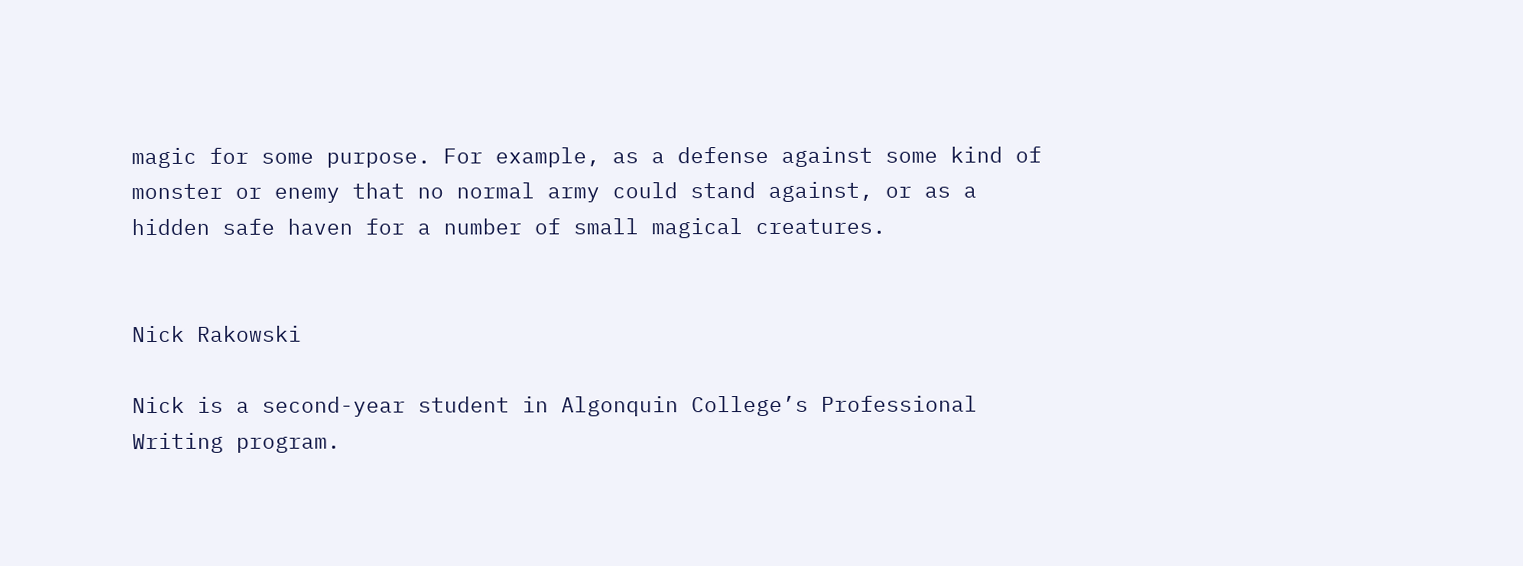magic for some purpose. For example, as a defense against some kind of monster or enemy that no normal army could stand against, or as a hidden safe haven for a number of small magical creatures.


Nick Rakowski

Nick is a second-year student in Algonquin College’s Professional Writing program.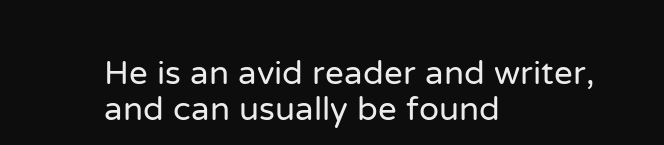He is an avid reader and writer, and can usually be found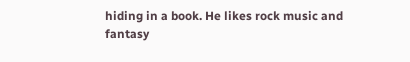hiding in a book. He likes rock music and fantasy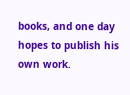books, and one day hopes to publish his own work.